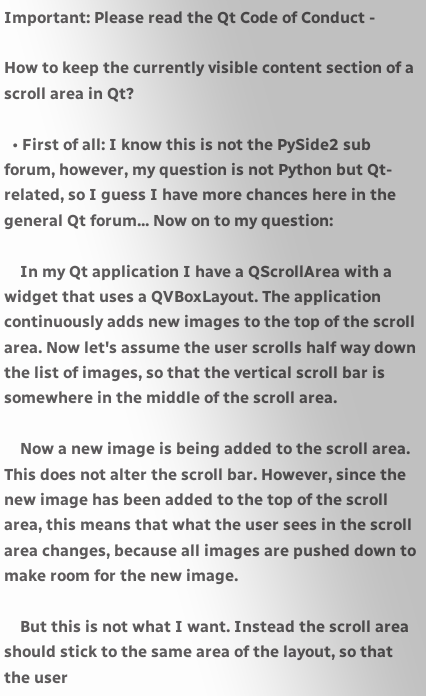Important: Please read the Qt Code of Conduct -

How to keep the currently visible content section of a scroll area in Qt?

  • First of all: I know this is not the PySide2 sub forum, however, my question is not Python but Qt-related, so I guess I have more chances here in the general Qt forum... Now on to my question:

    In my Qt application I have a QScrollArea with a widget that uses a QVBoxLayout. The application continuously adds new images to the top of the scroll area. Now let's assume the user scrolls half way down the list of images, so that the vertical scroll bar is somewhere in the middle of the scroll area.

    Now a new image is being added to the scroll area. This does not alter the scroll bar. However, since the new image has been added to the top of the scroll area, this means that what the user sees in the scroll area changes, because all images are pushed down to make room for the new image.

    But this is not what I want. Instead the scroll area should stick to the same area of the layout, so that the user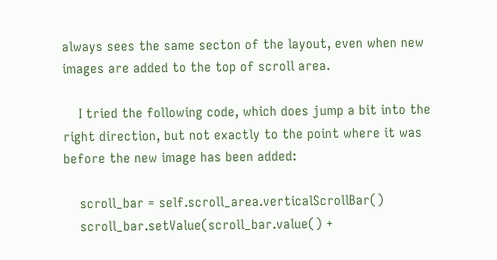always sees the same secton of the layout, even when new images are added to the top of scroll area.

    I tried the following code, which does jump a bit into the right direction, but not exactly to the point where it was before the new image has been added:

    scroll_bar = self.scroll_area.verticalScrollBar()
    scroll_bar.setValue(scroll_bar.value() +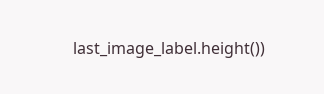last_image_label.height())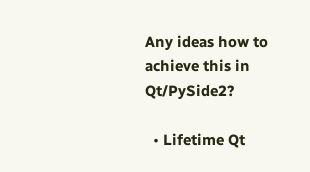Any ideas how to achieve this in Qt/PySide2?

  • Lifetime Qt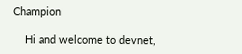Champion

    Hi and welcome to devnet,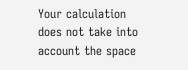Your calculation does not take into account the space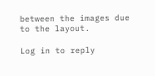between the images due to the layout.

Log in to reply